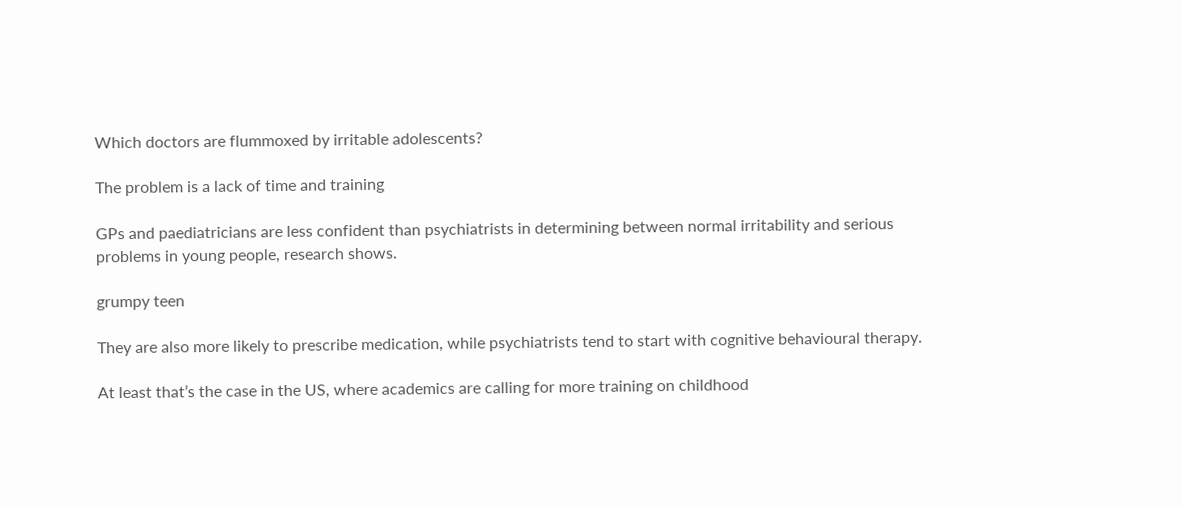Which doctors are flummoxed by irritable adolescents?

The problem is a lack of time and training

GPs and paediatricians are less confident than psychiatrists in determining between normal irritability and serious problems in young people, research shows.

grumpy teen

They are also more likely to prescribe medication, while psychiatrists tend to start with cognitive behavioural therapy.

At least that’s the case in the US, where academics are calling for more training on childhood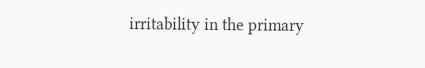irritability in the primary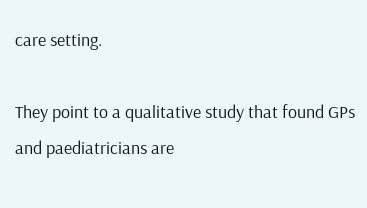care setting.

They point to a qualitative study that found GPs and paediatricians are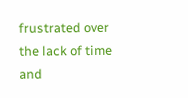frustrated over the lack of time and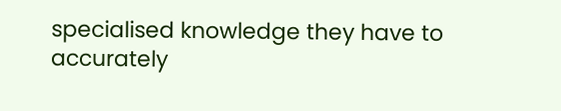specialised knowledge they have to accurately